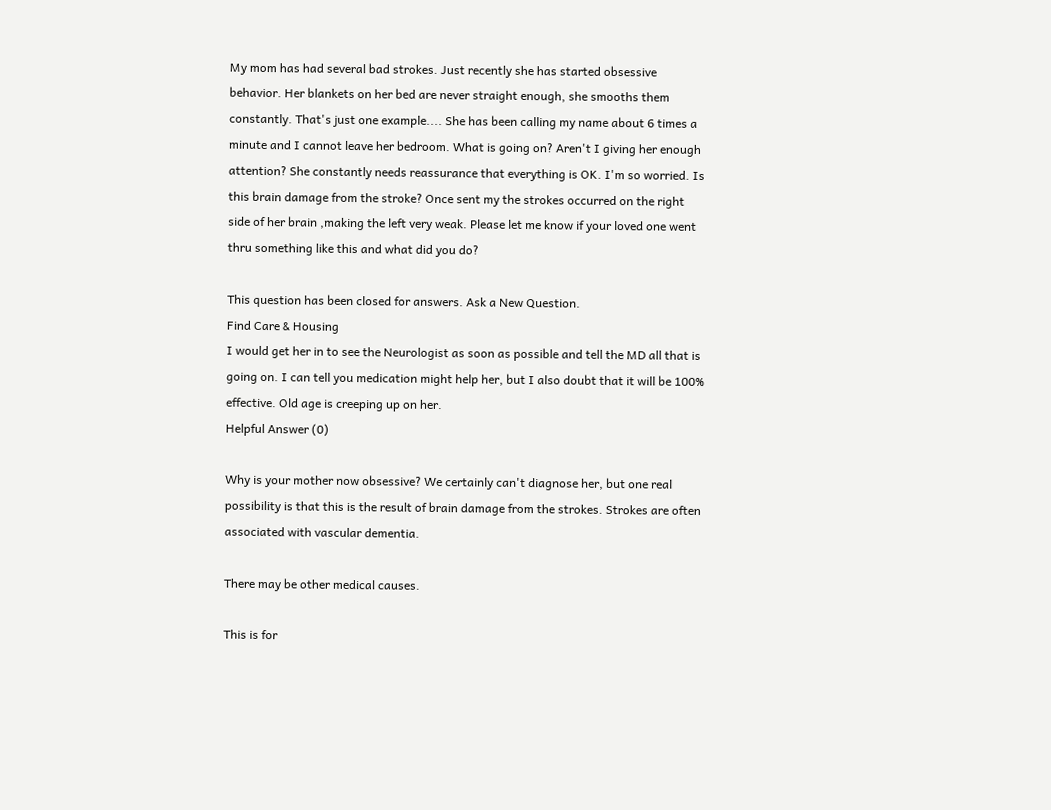My mom has had several bad strokes. Just recently she has started obsessive behavior. Her blankets on her bed are never straight enough, she smooths them constantly. That's just one example.... She has been calling my name about 6 times a minute and I cannot leave her bedroom. What is going on? Aren't I giving her enough attention? She constantly needs reassurance that everything is OK. I'm so worried. Is this brain damage from the stroke? Once sent my the strokes occurred on the right side of her brain ,making the left very weak. Please let me know if your loved one went thru something like this and what did you do?

This question has been closed for answers. Ask a New Question.
Find Care & Housing
I would get her in to see the Neurologist as soon as possible and tell the MD all that is going on. I can tell you medication might help her, but I also doubt that it will be 100% effective. Old age is creeping up on her.
Helpful Answer (0)

Why is your mother now obsessive? We certainly can't diagnose her, but one real possibility is that this is the result of brain damage from the strokes. Strokes are often associated with vascular dementia.

There may be other medical causes.

This is for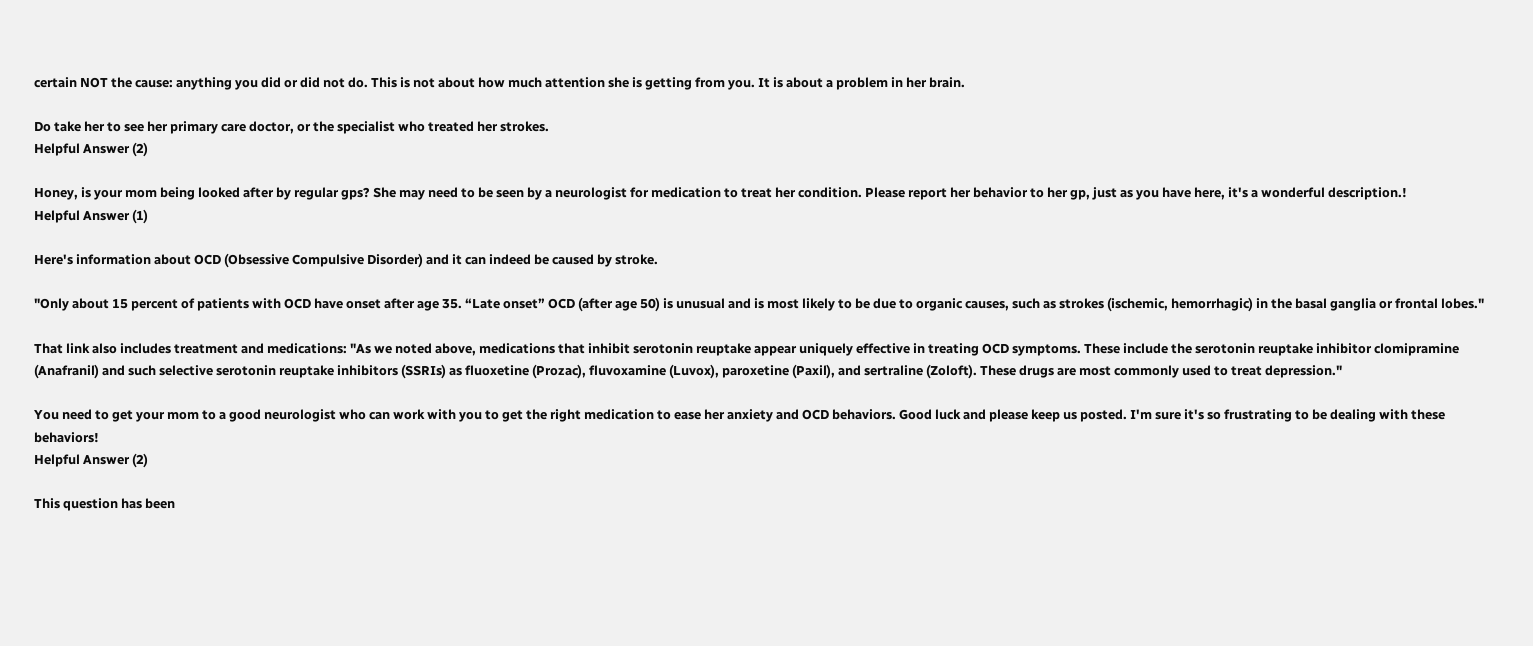certain NOT the cause: anything you did or did not do. This is not about how much attention she is getting from you. It is about a problem in her brain.

Do take her to see her primary care doctor, or the specialist who treated her strokes.
Helpful Answer (2)

Honey, is your mom being looked after by regular gps? She may need to be seen by a neurologist for medication to treat her condition. Please report her behavior to her gp, just as you have here, it's a wonderful description.!
Helpful Answer (1)

Here's information about OCD (Obsessive Compulsive Disorder) and it can indeed be caused by stroke.

"Only about 15 percent of patients with OCD have onset after age 35. “Late onset” OCD (after age 50) is unusual and is most likely to be due to organic causes, such as strokes (ischemic, hemorrhagic) in the basal ganglia or frontal lobes."

That link also includes treatment and medications: "As we noted above, medications that inhibit serotonin reuptake appear uniquely effective in treating OCD symptoms. These include the serotonin reuptake inhibitor clomipramine (Anafranil) and such selective serotonin reuptake inhibitors (SSRIs) as fluoxetine (Prozac), fluvoxamine (Luvox), paroxetine (Paxil), and sertraline (Zoloft). These drugs are most commonly used to treat depression."

You need to get your mom to a good neurologist who can work with you to get the right medication to ease her anxiety and OCD behaviors. Good luck and please keep us posted. I'm sure it's so frustrating to be dealing with these behaviors!
Helpful Answer (2)

This question has been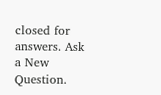closed for answers. Ask a New Question.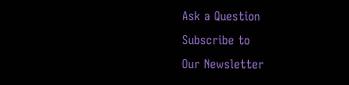Ask a Question
Subscribe to
Our Newsletter